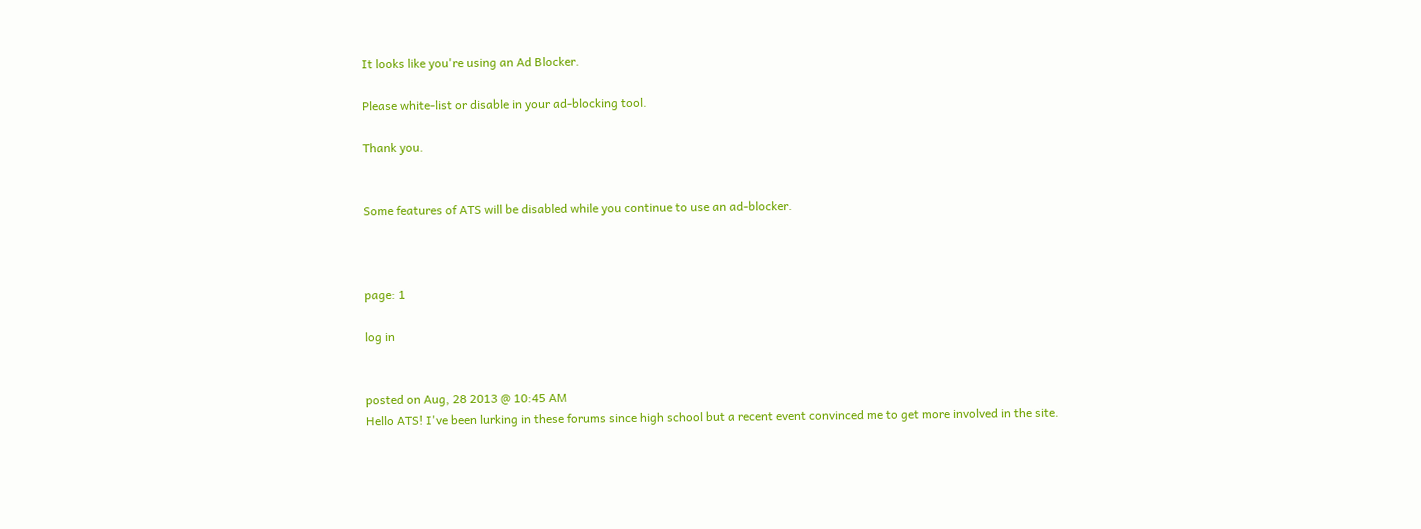It looks like you're using an Ad Blocker.

Please white-list or disable in your ad-blocking tool.

Thank you.


Some features of ATS will be disabled while you continue to use an ad-blocker.



page: 1

log in


posted on Aug, 28 2013 @ 10:45 AM
Hello ATS! I've been lurking in these forums since high school but a recent event convinced me to get more involved in the site.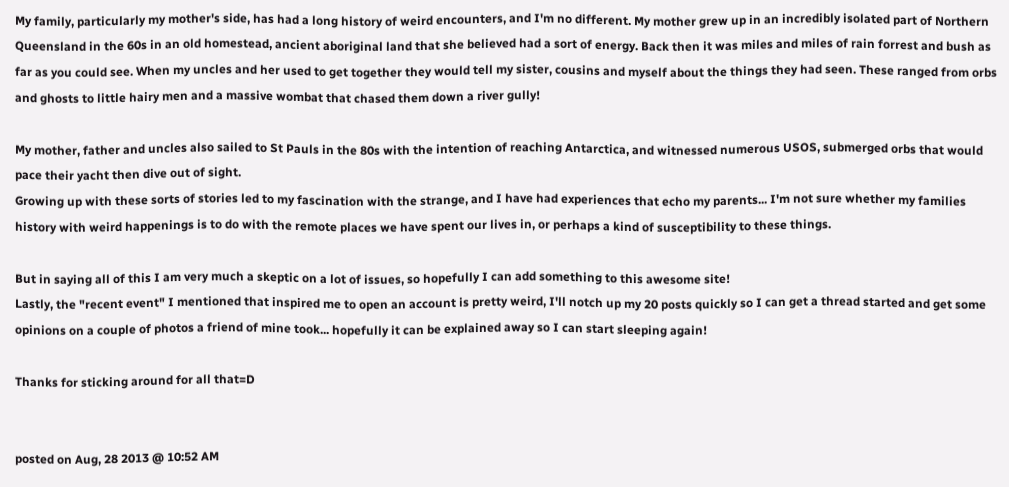My family, particularly my mother's side, has had a long history of weird encounters, and I'm no different. My mother grew up in an incredibly isolated part of Northern Queensland in the 60s in an old homestead, ancient aboriginal land that she believed had a sort of energy. Back then it was miles and miles of rain forrest and bush as far as you could see. When my uncles and her used to get together they would tell my sister, cousins and myself about the things they had seen. These ranged from orbs and ghosts to little hairy men and a massive wombat that chased them down a river gully!

My mother, father and uncles also sailed to St Pauls in the 80s with the intention of reaching Antarctica, and witnessed numerous USOS, submerged orbs that would pace their yacht then dive out of sight.
Growing up with these sorts of stories led to my fascination with the strange, and I have had experiences that echo my parents... I'm not sure whether my families history with weird happenings is to do with the remote places we have spent our lives in, or perhaps a kind of susceptibility to these things.

But in saying all of this I am very much a skeptic on a lot of issues, so hopefully I can add something to this awesome site!
Lastly, the "recent event" I mentioned that inspired me to open an account is pretty weird, I'll notch up my 20 posts quickly so I can get a thread started and get some opinions on a couple of photos a friend of mine took... hopefully it can be explained away so I can start sleeping again!

Thanks for sticking around for all that=D


posted on Aug, 28 2013 @ 10:52 AM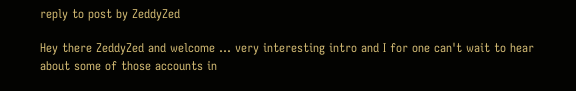reply to post by ZeddyZed

Hey there ZeddyZed and welcome ... very interesting intro and I for one can't wait to hear about some of those accounts in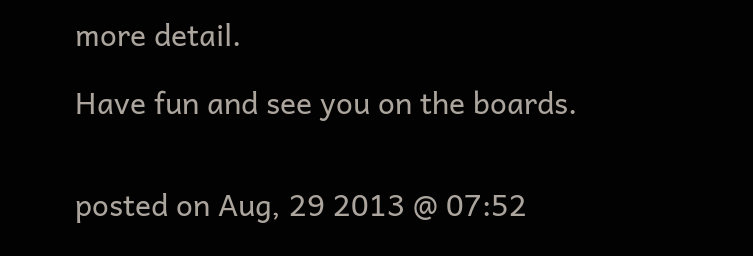more detail.

Have fun and see you on the boards.


posted on Aug, 29 2013 @ 07:52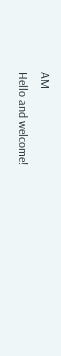AM
Hello and welcome!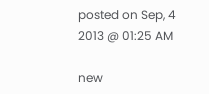posted on Sep, 4 2013 @ 01:25 AM

new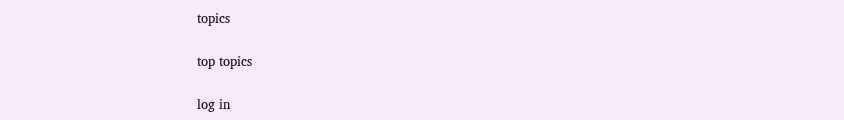topics

top topics

log in